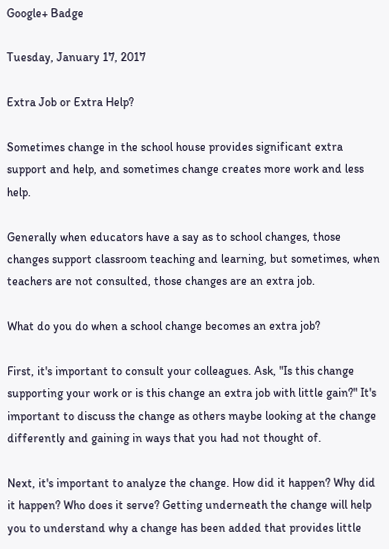Google+ Badge

Tuesday, January 17, 2017

Extra Job or Extra Help?

Sometimes change in the school house provides significant extra support and help, and sometimes change creates more work and less help.

Generally when educators have a say as to school changes, those changes support classroom teaching and learning, but sometimes, when teachers are not consulted, those changes are an extra job.

What do you do when a school change becomes an extra job?

First, it's important to consult your colleagues. Ask, "Is this change supporting your work or is this change an extra job with little gain?" It's important to discuss the change as others maybe looking at the change differently and gaining in ways that you had not thought of.

Next, it's important to analyze the change. How did it happen? Why did it happen? Who does it serve? Getting underneath the change will help you to understand why a change has been added that provides little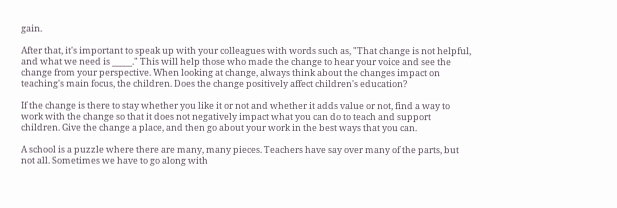gain.

After that, it's important to speak up with your colleagues with words such as, "That change is not helpful, and what we need is _____." This will help those who made the change to hear your voice and see the change from your perspective. When looking at change, always think about the changes impact on teaching's main focus, the children. Does the change positively affect children's education?

If the change is there to stay whether you like it or not and whether it adds value or not, find a way to work with the change so that it does not negatively impact what you can do to teach and support children. Give the change a place, and then go about your work in the best ways that you can.

A school is a puzzle where there are many, many pieces. Teachers have say over many of the parts, but not all. Sometimes we have to go along with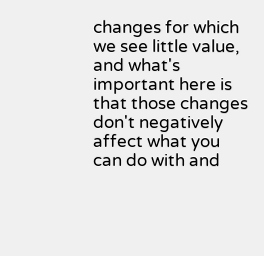changes for which we see little value, and what's important here is that those changes don't negatively affect what you can do with and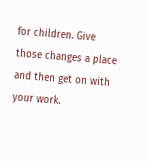for children. Give those changes a place and then get on with your work.